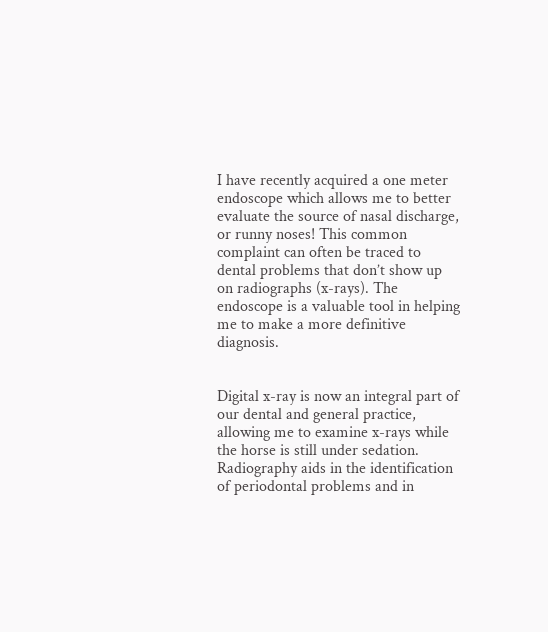I have recently acquired a one meter endoscope which allows me to better evaluate the source of nasal discharge, or runny noses! This common complaint can often be traced to dental problems that don’t show up on radiographs (x-rays). The endoscope is a valuable tool in helping me to make a more definitive diagnosis.


Digital x-ray is now an integral part of our dental and general practice, allowing me to examine x-rays while the horse is still under sedation. Radiography aids in the identification of periodontal problems and in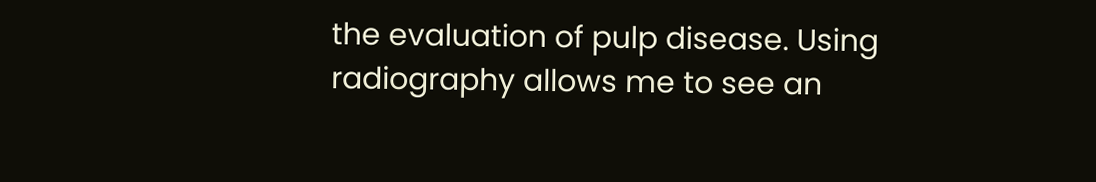the evaluation of pulp disease. Using radiography allows me to see an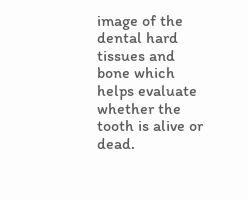image of the dental hard tissues and bone which helps evaluate whether the tooth is alive or dead.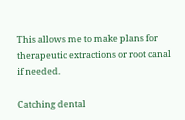This allows me to make plans for therapeutic extractions or root canal if needed.

Catching dental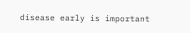disease early is important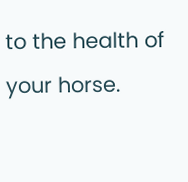to the health of your horse.